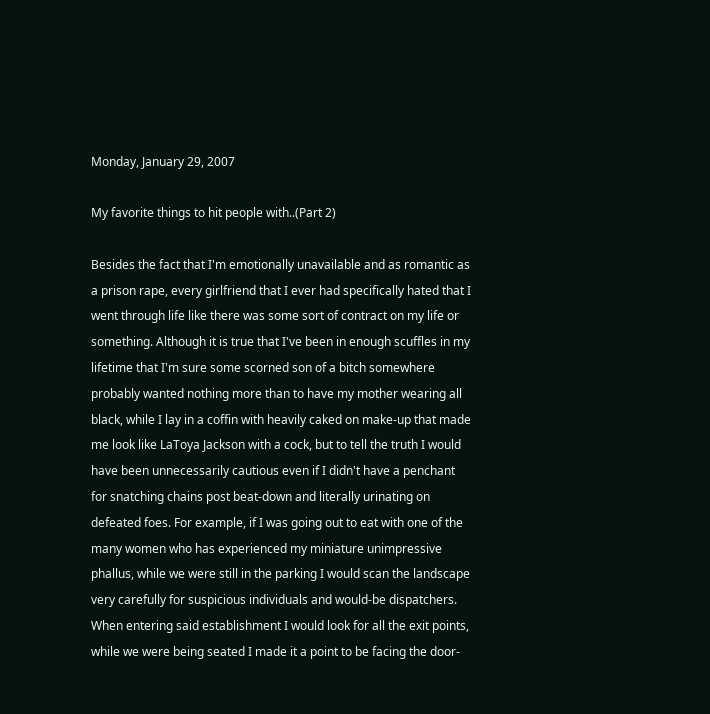Monday, January 29, 2007

My favorite things to hit people with..(Part 2)

Besides the fact that I'm emotionally unavailable and as romantic as a prison rape, every girlfriend that I ever had specifically hated that I went through life like there was some sort of contract on my life or something. Although it is true that I've been in enough scuffles in my lifetime that I'm sure some scorned son of a bitch somewhere probably wanted nothing more than to have my mother wearing all black, while I lay in a coffin with heavily caked on make-up that made me look like LaToya Jackson with a cock, but to tell the truth I would have been unnecessarily cautious even if I didn't have a penchant for snatching chains post beat-down and literally urinating on defeated foes. For example, if I was going out to eat with one of the many women who has experienced my miniature unimpressive phallus, while we were still in the parking I would scan the landscape very carefully for suspicious individuals and would-be dispatchers. When entering said establishment I would look for all the exit points, while we were being seated I made it a point to be facing the door-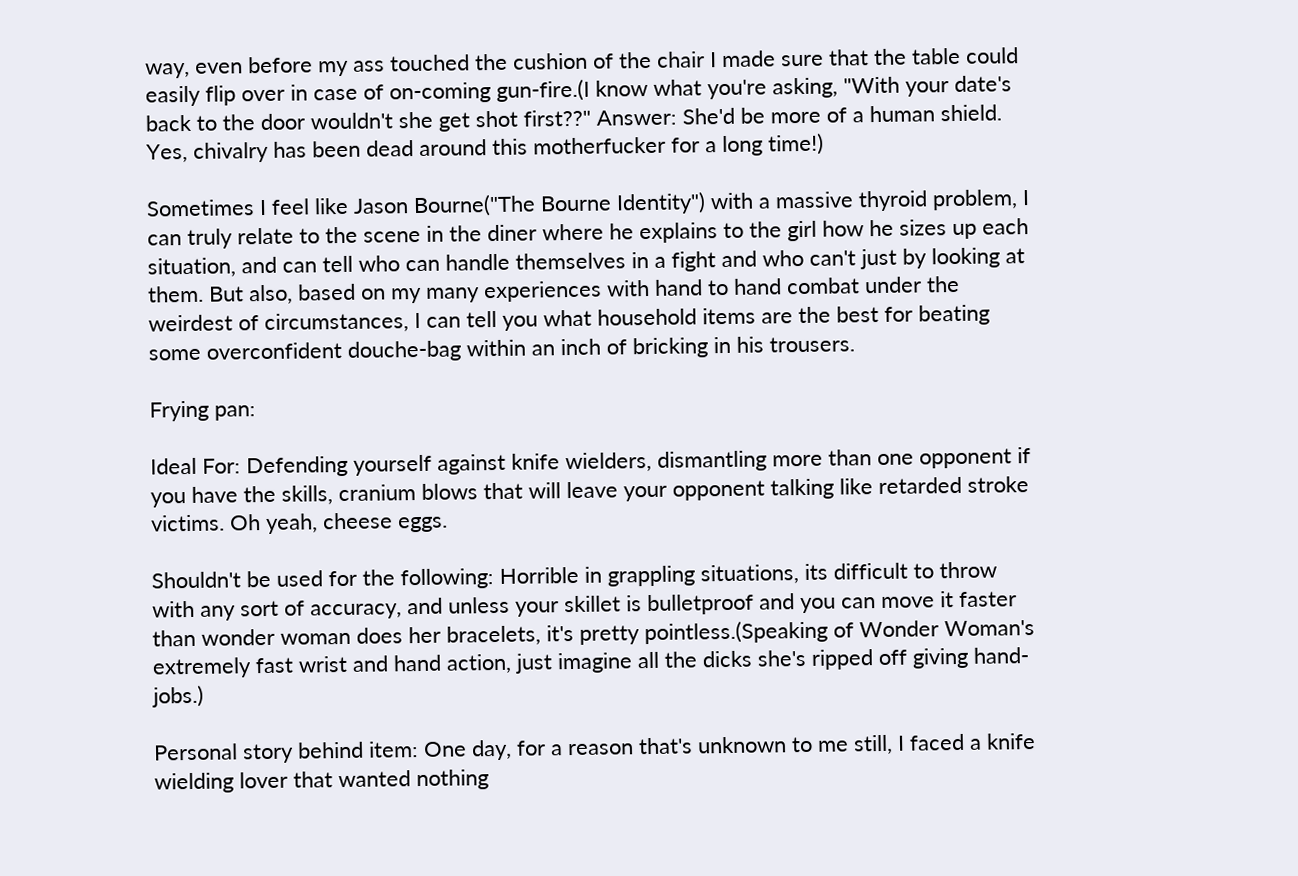way, even before my ass touched the cushion of the chair I made sure that the table could easily flip over in case of on-coming gun-fire.(I know what you're asking, "With your date's back to the door wouldn't she get shot first??" Answer: She'd be more of a human shield. Yes, chivalry has been dead around this motherfucker for a long time!)

Sometimes I feel like Jason Bourne("The Bourne Identity") with a massive thyroid problem, I can truly relate to the scene in the diner where he explains to the girl how he sizes up each situation, and can tell who can handle themselves in a fight and who can't just by looking at them. But also, based on my many experiences with hand to hand combat under the weirdest of circumstances, I can tell you what household items are the best for beating some overconfident douche-bag within an inch of bricking in his trousers.

Frying pan:

Ideal For: Defending yourself against knife wielders, dismantling more than one opponent if you have the skills, cranium blows that will leave your opponent talking like retarded stroke victims. Oh yeah, cheese eggs.

Shouldn't be used for the following: Horrible in grappling situations, its difficult to throw with any sort of accuracy, and unless your skillet is bulletproof and you can move it faster than wonder woman does her bracelets, it's pretty pointless.(Speaking of Wonder Woman's extremely fast wrist and hand action, just imagine all the dicks she's ripped off giving hand-jobs.)

Personal story behind item: One day, for a reason that's unknown to me still, I faced a knife wielding lover that wanted nothing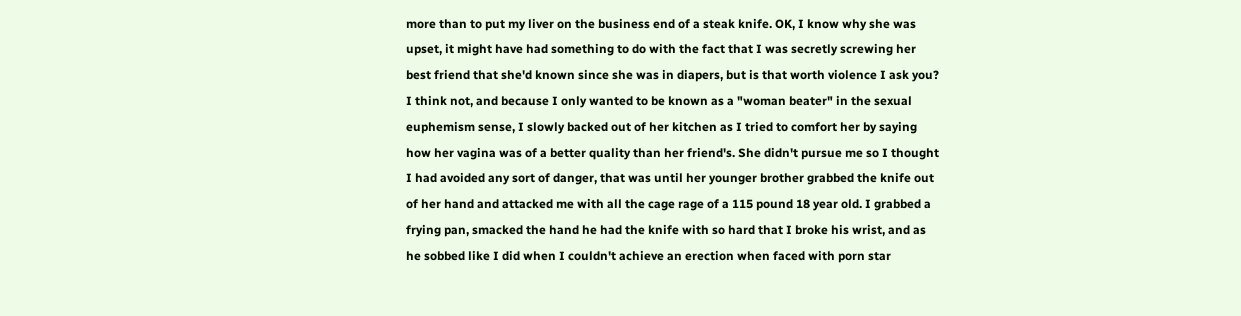more than to put my liver on the business end of a steak knife. OK, I know why she was upset, it might have had something to do with the fact that I was secretly screwing her best friend that she'd known since she was in diapers, but is that worth violence I ask you? I think not, and because I only wanted to be known as a "woman beater" in the sexual euphemism sense, I slowly backed out of her kitchen as I tried to comfort her by saying how her vagina was of a better quality than her friend's. She didn't pursue me so I thought I had avoided any sort of danger, that was until her younger brother grabbed the knife out of her hand and attacked me with all the cage rage of a 115 pound 18 year old. I grabbed a frying pan, smacked the hand he had the knife with so hard that I broke his wrist, and as he sobbed like I did when I couldn't achieve an erection when faced with porn star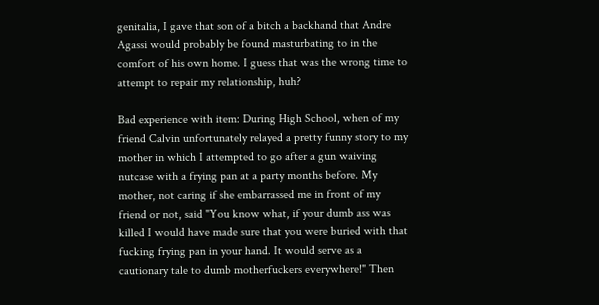genitalia, I gave that son of a bitch a backhand that Andre Agassi would probably be found masturbating to in the comfort of his own home. I guess that was the wrong time to attempt to repair my relationship, huh?

Bad experience with item: During High School, when of my friend Calvin unfortunately relayed a pretty funny story to my mother in which I attempted to go after a gun waiving nutcase with a frying pan at a party months before. My mother, not caring if she embarrassed me in front of my friend or not, said "You know what, if your dumb ass was killed I would have made sure that you were buried with that fucking frying pan in your hand. It would serve as a cautionary tale to dumb motherfuckers everywhere!" Then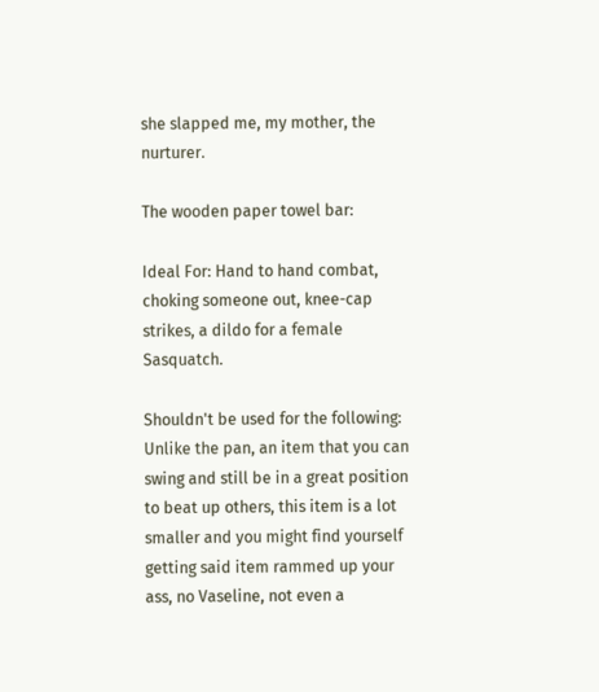she slapped me, my mother, the nurturer.

The wooden paper towel bar:

Ideal For: Hand to hand combat, choking someone out, knee-cap strikes, a dildo for a female Sasquatch.

Shouldn't be used for the following: Unlike the pan, an item that you can swing and still be in a great position to beat up others, this item is a lot smaller and you might find yourself getting said item rammed up your ass, no Vaseline, not even a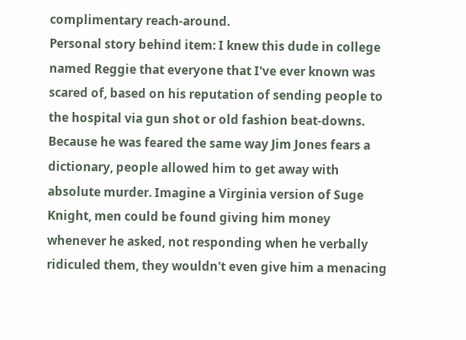complimentary reach-around.
Personal story behind item: I knew this dude in college named Reggie that everyone that I've ever known was scared of, based on his reputation of sending people to the hospital via gun shot or old fashion beat-downs. Because he was feared the same way Jim Jones fears a dictionary, people allowed him to get away with absolute murder. Imagine a Virginia version of Suge Knight, men could be found giving him money whenever he asked, not responding when he verbally ridiculed them, they wouldn't even give him a menacing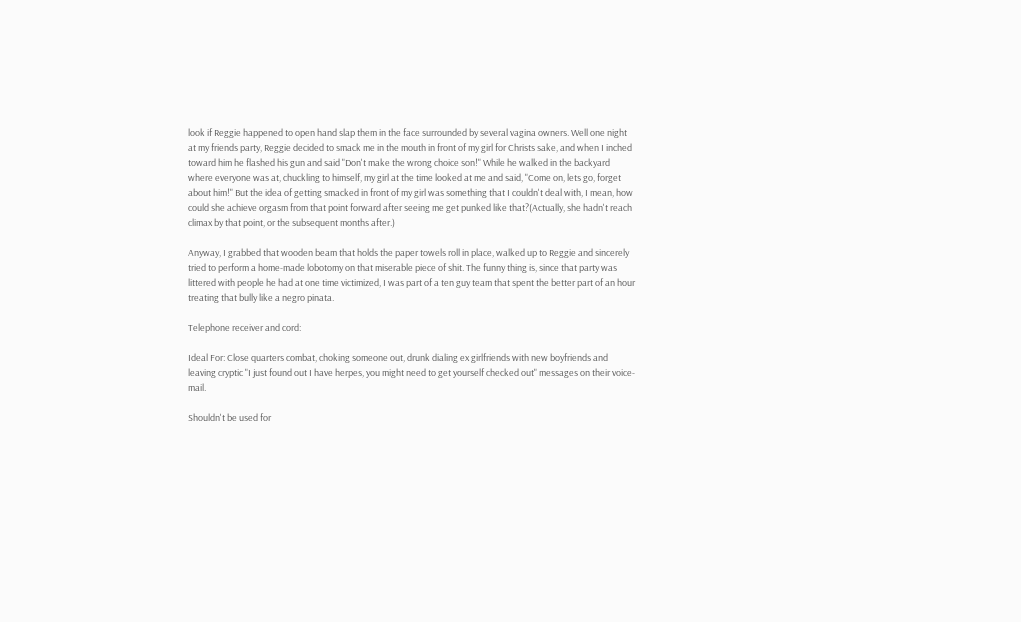look if Reggie happened to open hand slap them in the face surrounded by several vagina owners. Well one night at my friends party, Reggie decided to smack me in the mouth in front of my girl for Christs sake, and when I inched toward him he flashed his gun and said "Don't make the wrong choice son!" While he walked in the backyard where everyone was at, chuckling to himself, my girl at the time looked at me and said, "Come on, lets go, forget about him!" But the idea of getting smacked in front of my girl was something that I couldn't deal with, I mean, how could she achieve orgasm from that point forward after seeing me get punked like that?(Actually, she hadn't reach climax by that point, or the subsequent months after.)

Anyway, I grabbed that wooden beam that holds the paper towels roll in place, walked up to Reggie and sincerely tried to perform a home-made lobotomy on that miserable piece of shit. The funny thing is, since that party was littered with people he had at one time victimized, I was part of a ten guy team that spent the better part of an hour treating that bully like a negro pinata.

Telephone receiver and cord:

Ideal For: Close quarters combat, choking someone out, drunk dialing ex girlfriends with new boyfriends and leaving cryptic "I just found out I have herpes, you might need to get yourself checked out" messages on their voice-mail.

Shouldn't be used for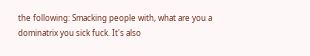the following: Smacking people with, what are you a dominatrix you sick fuck. It's also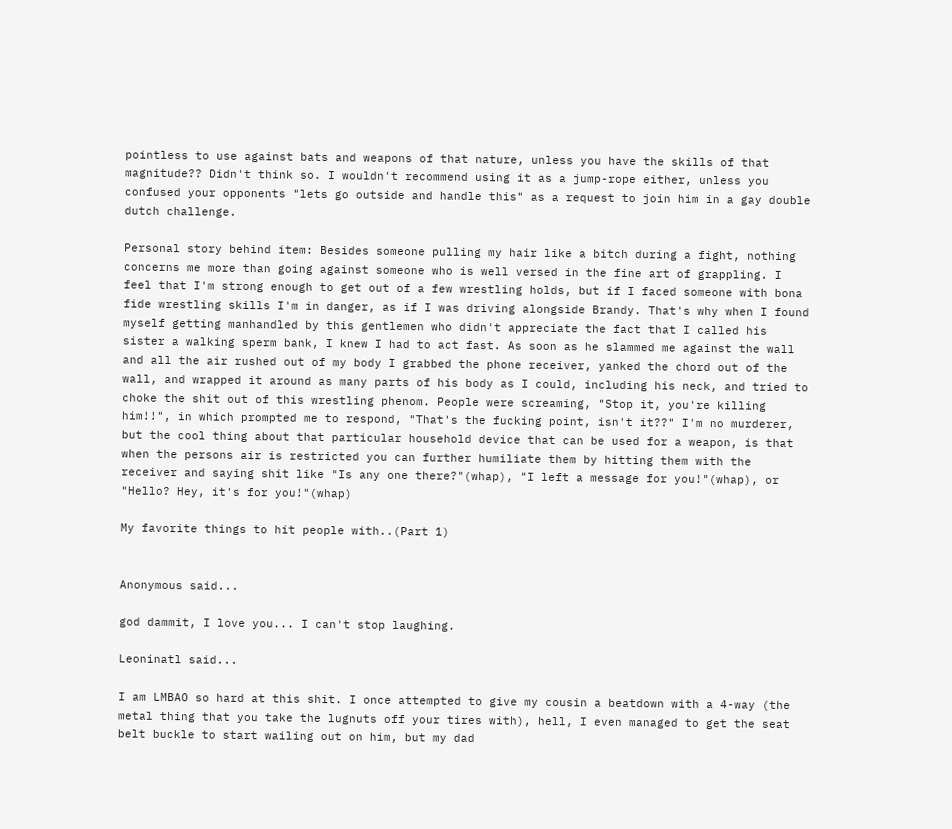pointless to use against bats and weapons of that nature, unless you have the skills of that magnitude?? Didn't think so. I wouldn't recommend using it as a jump-rope either, unless you confused your opponents "lets go outside and handle this" as a request to join him in a gay double dutch challenge.

Personal story behind item: Besides someone pulling my hair like a bitch during a fight, nothing concerns me more than going against someone who is well versed in the fine art of grappling. I feel that I'm strong enough to get out of a few wrestling holds, but if I faced someone with bona fide wrestling skills I'm in danger, as if I was driving alongside Brandy. That's why when I found myself getting manhandled by this gentlemen who didn't appreciate the fact that I called his sister a walking sperm bank, I knew I had to act fast. As soon as he slammed me against the wall and all the air rushed out of my body I grabbed the phone receiver, yanked the chord out of the wall, and wrapped it around as many parts of his body as I could, including his neck, and tried to choke the shit out of this wrestling phenom. People were screaming, "Stop it, you're killing him!!", in which prompted me to respond, "That's the fucking point, isn't it??" I'm no murderer, but the cool thing about that particular household device that can be used for a weapon, is that when the persons air is restricted you can further humiliate them by hitting them with the receiver and saying shit like "Is any one there?"(whap), "I left a message for you!"(whap), or "Hello? Hey, it's for you!"(whap)

My favorite things to hit people with..(Part 1)


Anonymous said...

god dammit, I love you... I can't stop laughing.

Leoninatl said...

I am LMBAO so hard at this shit. I once attempted to give my cousin a beatdown with a 4-way (the metal thing that you take the lugnuts off your tires with), hell, I even managed to get the seat belt buckle to start wailing out on him, but my dad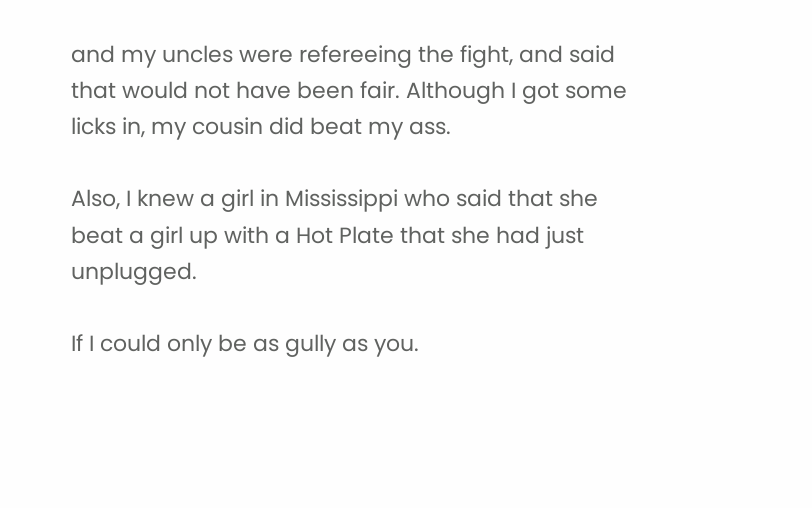and my uncles were refereeing the fight, and said that would not have been fair. Although I got some licks in, my cousin did beat my ass.

Also, I knew a girl in Mississippi who said that she beat a girl up with a Hot Plate that she had just unplugged.

If I could only be as gully as you.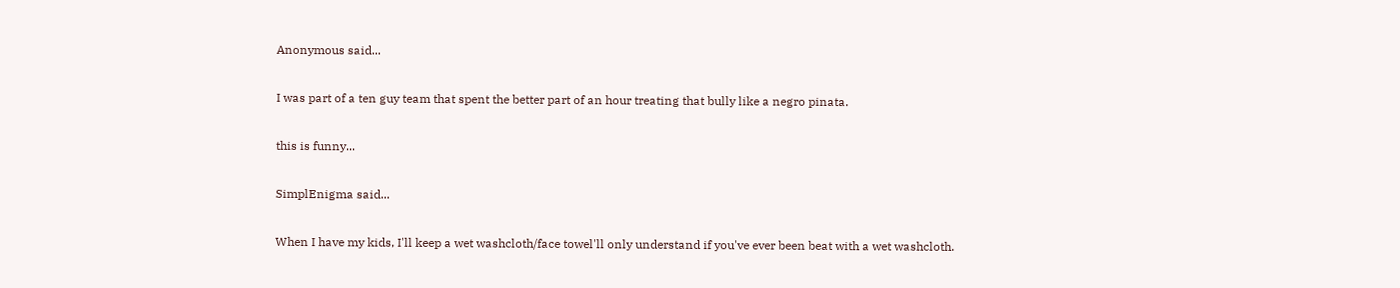Anonymous said...

I was part of a ten guy team that spent the better part of an hour treating that bully like a negro pinata.

this is funny...

SimplEnigma said...

When I have my kids, I'll keep a wet washcloth/face towel'll only understand if you've ever been beat with a wet washcloth.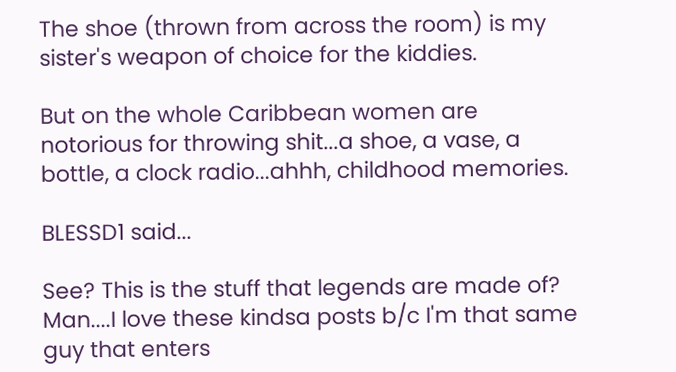The shoe (thrown from across the room) is my sister's weapon of choice for the kiddies.

But on the whole Caribbean women are notorious for throwing shit...a shoe, a vase, a bottle, a clock radio...ahhh, childhood memories.

BLESSD1 said...

See? This is the stuff that legends are made of? Man....I love these kindsa posts b/c I'm that same guy that enters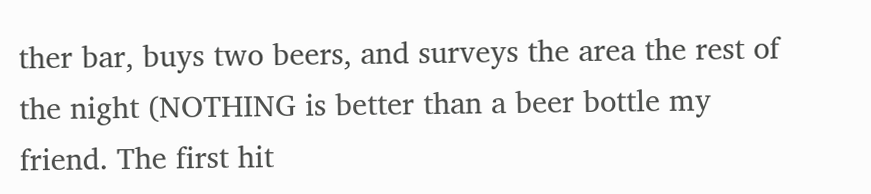ther bar, buys two beers, and surveys the area the rest of the night (NOTHING is better than a beer bottle my friend. The first hit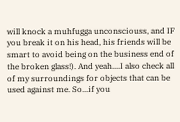will knock a muhfugga unconsciouss, and IF you break it on his head, his friends will be smart to avoid being on the business end of the broken glass!). And yeah....I also check all of my surroundings for objects that can be used against me. So...if you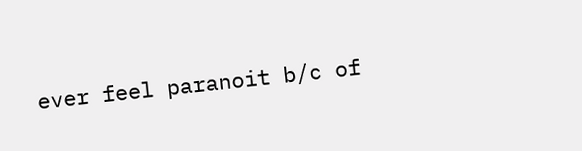ever feel paranoit b/c of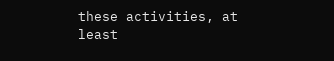these activities, at least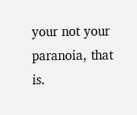your not your paranoia, that is.